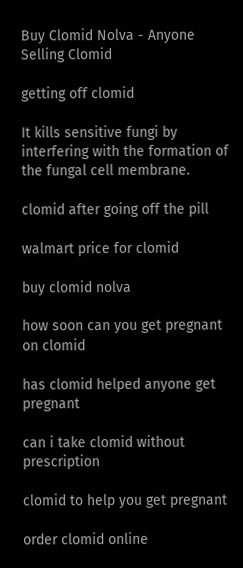Buy Clomid Nolva - Anyone Selling Clomid

getting off clomid

It kills sensitive fungi by interfering with the formation of the fungal cell membrane.

clomid after going off the pill

walmart price for clomid

buy clomid nolva

how soon can you get pregnant on clomid

has clomid helped anyone get pregnant

can i take clomid without prescription

clomid to help you get pregnant

order clomid online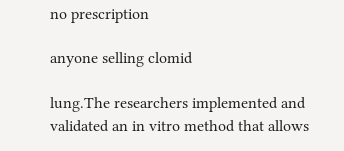no prescription

anyone selling clomid

lung.The researchers implemented and validated an in vitro method that allows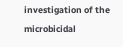investigation of the microbicidal